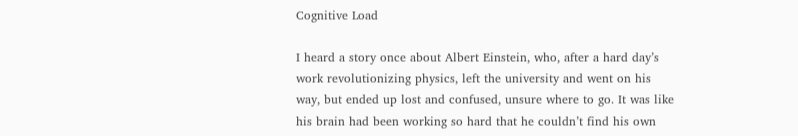Cognitive Load

I heard a story once about Albert Einstein, who, after a hard day’s work revolutionizing physics, left the university and went on his way, but ended up lost and confused, unsure where to go. It was like his brain had been working so hard that he couldn’t find his own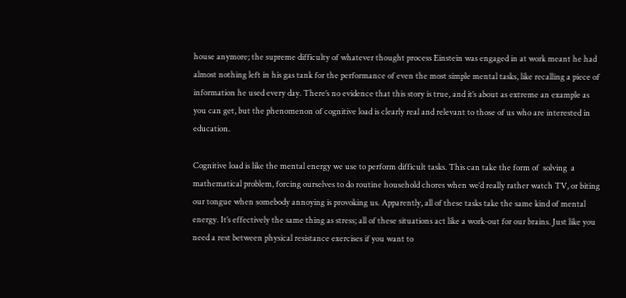house anymore; the supreme difficulty of whatever thought process Einstein was engaged in at work meant he had almost nothing left in his gas tank for the performance of even the most simple mental tasks, like recalling a piece of information he used every day. There’s no evidence that this story is true, and it’s about as extreme an example as you can get, but the phenomenon of cognitive load is clearly real and relevant to those of us who are interested in education.

Cognitive load is like the mental energy we use to perform difficult tasks. This can take the form of  solving  a mathematical problem, forcing ourselves to do routine household chores when we’d really rather watch TV, or biting our tongue when somebody annoying is provoking us. Apparently, all of these tasks take the same kind of mental energy. It’s effectively the same thing as stress; all of these situations act like a work-out for our brains. Just like you need a rest between physical resistance exercises if you want to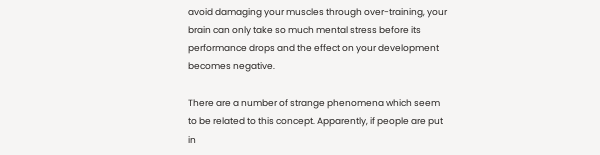avoid damaging your muscles through over-training, your brain can only take so much mental stress before its performance drops and the effect on your development becomes negative.

There are a number of strange phenomena which seem to be related to this concept. Apparently, if people are put in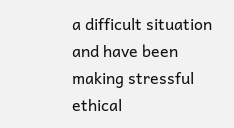a difficult situation and have been making stressful ethical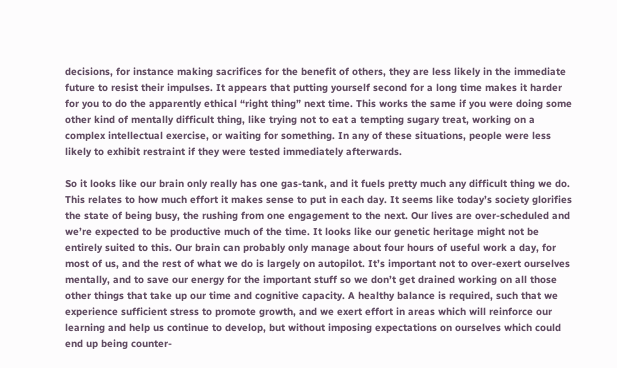decisions, for instance making sacrifices for the benefit of others, they are less likely in the immediate future to resist their impulses. It appears that putting yourself second for a long time makes it harder for you to do the apparently ethical “right thing” next time. This works the same if you were doing some other kind of mentally difficult thing, like trying not to eat a tempting sugary treat, working on a complex intellectual exercise, or waiting for something. In any of these situations, people were less likely to exhibit restraint if they were tested immediately afterwards.

So it looks like our brain only really has one gas-tank, and it fuels pretty much any difficult thing we do. This relates to how much effort it makes sense to put in each day. It seems like today’s society glorifies the state of being busy, the rushing from one engagement to the next. Our lives are over-scheduled and we’re expected to be productive much of the time. It looks like our genetic heritage might not be entirely suited to this. Our brain can probably only manage about four hours of useful work a day, for most of us, and the rest of what we do is largely on autopilot. It’s important not to over-exert ourselves mentally, and to save our energy for the important stuff so we don’t get drained working on all those other things that take up our time and cognitive capacity. A healthy balance is required, such that we experience sufficient stress to promote growth, and we exert effort in areas which will reinforce our learning and help us continue to develop, but without imposing expectations on ourselves which could end up being counter-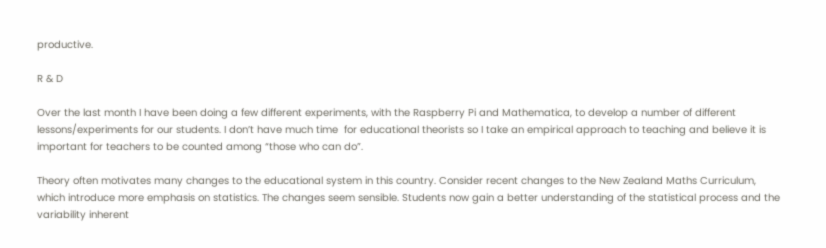productive.

R & D

Over the last month I have been doing a few different experiments, with the Raspberry Pi and Mathematica, to develop a number of different lessons/experiments for our students. I don’t have much time  for educational theorists so I take an empirical approach to teaching and believe it is important for teachers to be counted among “those who can do”.

Theory often motivates many changes to the educational system in this country. Consider recent changes to the New Zealand Maths Curriculum, which introduce more emphasis on statistics. The changes seem sensible. Students now gain a better understanding of the statistical process and the variability inherent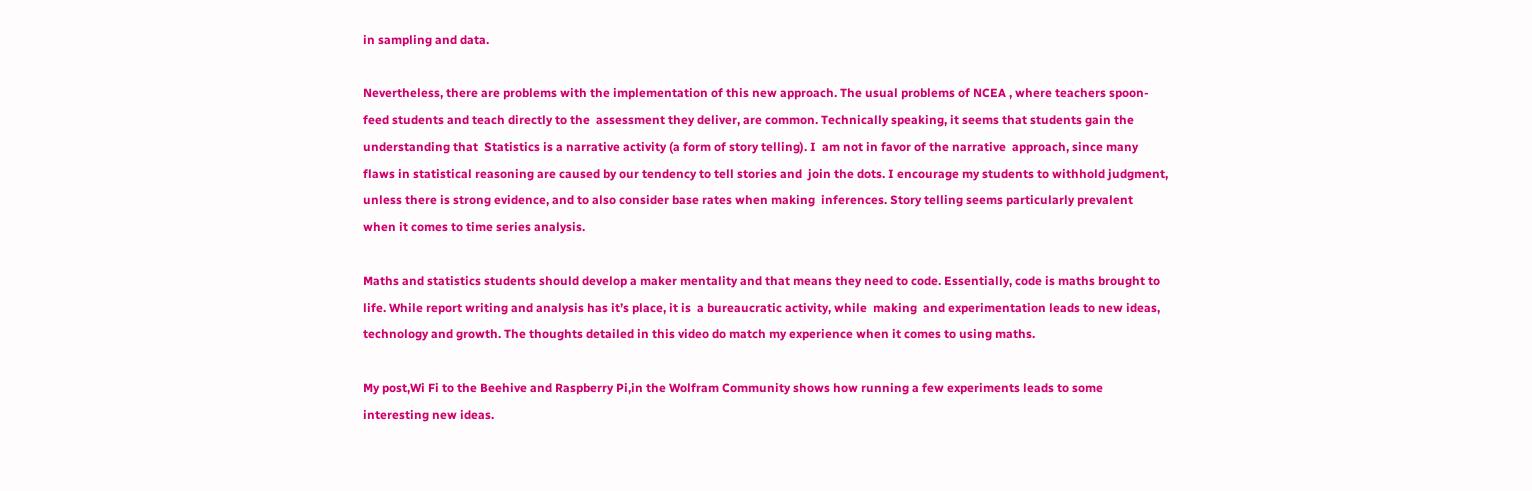in sampling and data.

Nevertheless, there are problems with the implementation of this new approach. The usual problems of NCEA , where teachers spoon-feed students and teach directly to the  assessment they deliver, are common. Technically speaking, it seems that students gain the understanding that  Statistics is a narrative activity (a form of story telling). I  am not in favor of the narrative  approach, since many flaws in statistical reasoning are caused by our tendency to tell stories and  join the dots. I encourage my students to withhold judgment, unless there is strong evidence, and to also consider base rates when making  inferences. Story telling seems particularly prevalent when it comes to time series analysis.

Maths and statistics students should develop a maker mentality and that means they need to code. Essentially, code is maths brought to life. While report writing and analysis has it’s place, it is  a bureaucratic activity, while  making  and experimentation leads to new ideas, technology and growth. The thoughts detailed in this video do match my experience when it comes to using maths.

My post,Wi Fi to the Beehive and Raspberry Pi,in the Wolfram Community shows how running a few experiments leads to some interesting new ideas.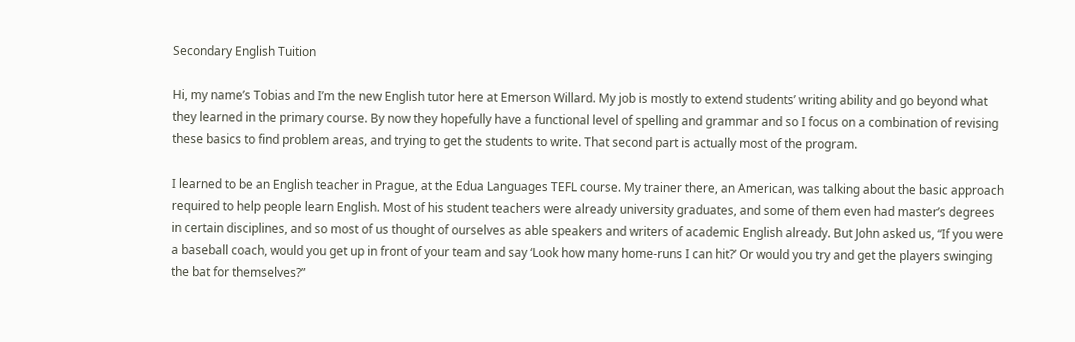Secondary English Tuition

Hi, my name’s Tobias and I’m the new English tutor here at Emerson Willard. My job is mostly to extend students’ writing ability and go beyond what they learned in the primary course. By now they hopefully have a functional level of spelling and grammar and so I focus on a combination of revising these basics to find problem areas, and trying to get the students to write. That second part is actually most of the program.

I learned to be an English teacher in Prague, at the Edua Languages TEFL course. My trainer there, an American, was talking about the basic approach required to help people learn English. Most of his student teachers were already university graduates, and some of them even had master’s degrees in certain disciplines, and so most of us thought of ourselves as able speakers and writers of academic English already. But John asked us, “If you were a baseball coach, would you get up in front of your team and say ‘Look how many home-runs I can hit?’ Or would you try and get the players swinging the bat for themselves?”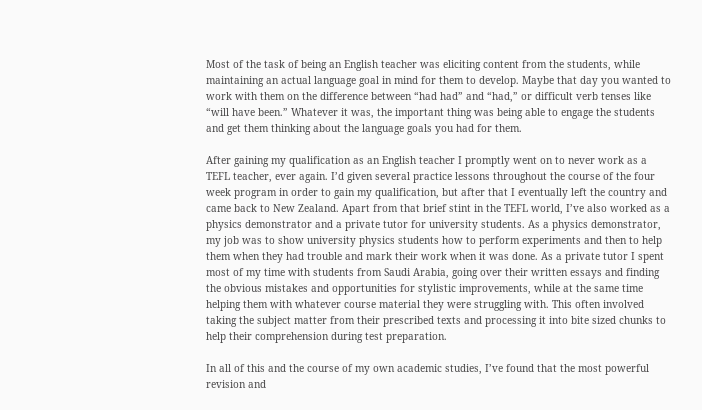Most of the task of being an English teacher was eliciting content from the students, while maintaining an actual language goal in mind for them to develop. Maybe that day you wanted to work with them on the difference between “had had” and “had,” or difficult verb tenses like “will have been.” Whatever it was, the important thing was being able to engage the students and get them thinking about the language goals you had for them.

After gaining my qualification as an English teacher I promptly went on to never work as a TEFL teacher, ever again. I’d given several practice lessons throughout the course of the four week program in order to gain my qualification, but after that I eventually left the country and came back to New Zealand. Apart from that brief stint in the TEFL world, I’ve also worked as a physics demonstrator and a private tutor for university students. As a physics demonstrator, my job was to show university physics students how to perform experiments and then to help them when they had trouble and mark their work when it was done. As a private tutor I spent most of my time with students from Saudi Arabia, going over their written essays and finding the obvious mistakes and opportunities for stylistic improvements, while at the same time helping them with whatever course material they were struggling with. This often involved taking the subject matter from their prescribed texts and processing it into bite sized chunks to help their comprehension during test preparation.

In all of this and the course of my own academic studies, I’ve found that the most powerful revision and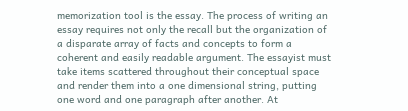memorization tool is the essay. The process of writing an essay requires not only the recall but the organization of a disparate array of facts and concepts to form a coherent and easily readable argument. The essayist must take items scattered throughout their conceptual space and render them into a one dimensional string, putting one word and one paragraph after another. At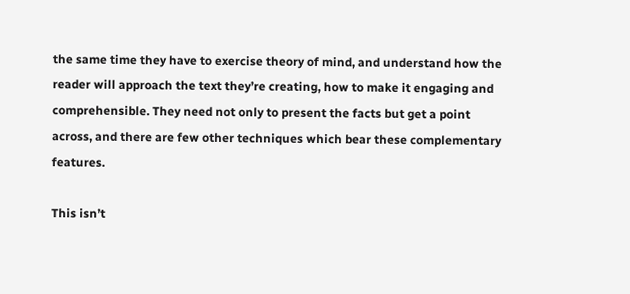the same time they have to exercise theory of mind, and understand how the reader will approach the text they’re creating, how to make it engaging and comprehensible. They need not only to present the facts but get a point across, and there are few other techniques which bear these complementary features.

This isn’t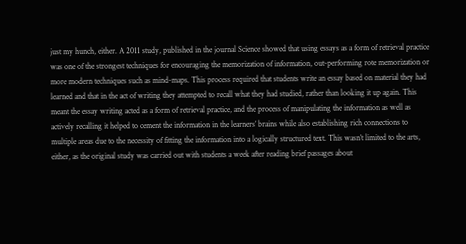just my hunch, either. A 2011 study, published in the journal Science showed that using essays as a form of retrieval practice was one of the strongest techniques for encouraging the memorization of information, out-performing rote memorization or more modern techniques such as mind-maps. This process required that students write an essay based on material they had learned and that in the act of writing they attempted to recall what they had studied, rather than looking it up again. This meant the essay writing acted as a form of retrieval practice, and the process of manipulating the information as well as actively recalling it helped to cement the information in the learners’ brains while also establishing rich connections to multiple areas due to the necessity of fitting the information into a logically structured text. This wasn’t limited to the arts, either, as the original study was carried out with students a week after reading brief passages about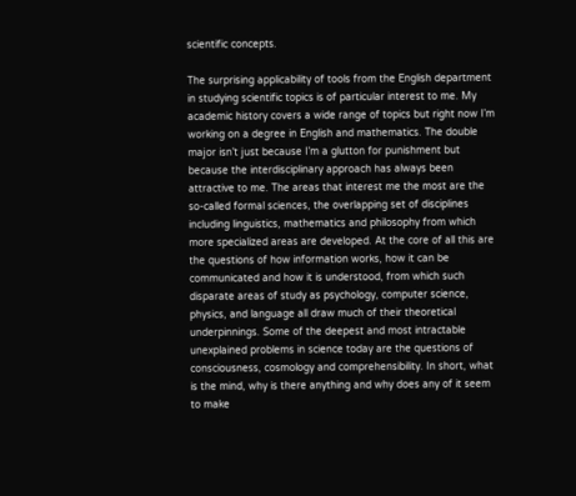scientific concepts.

The surprising applicability of tools from the English department in studying scientific topics is of particular interest to me. My academic history covers a wide range of topics but right now I’m working on a degree in English and mathematics. The double major isn’t just because I’m a glutton for punishment but because the interdisciplinary approach has always been attractive to me. The areas that interest me the most are the so-called formal sciences, the overlapping set of disciplines including linguistics, mathematics and philosophy from which more specialized areas are developed. At the core of all this are the questions of how information works, how it can be communicated and how it is understood, from which such disparate areas of study as psychology, computer science, physics, and language all draw much of their theoretical underpinnings. Some of the deepest and most intractable unexplained problems in science today are the questions of consciousness, cosmology and comprehensibility. In short, what is the mind, why is there anything and why does any of it seem to make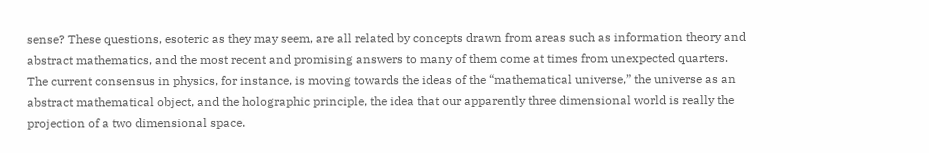sense? These questions, esoteric as they may seem, are all related by concepts drawn from areas such as information theory and abstract mathematics, and the most recent and promising answers to many of them come at times from unexpected quarters. The current consensus in physics, for instance, is moving towards the ideas of the “mathematical universe,” the universe as an abstract mathematical object, and the holographic principle, the idea that our apparently three dimensional world is really the projection of a two dimensional space.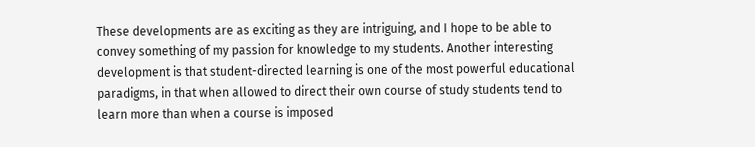These developments are as exciting as they are intriguing, and I hope to be able to convey something of my passion for knowledge to my students. Another interesting development is that student-directed learning is one of the most powerful educational paradigms, in that when allowed to direct their own course of study students tend to learn more than when a course is imposed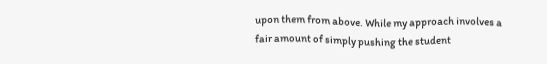upon them from above. While my approach involves a fair amount of simply pushing the student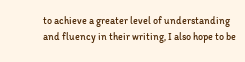to achieve a greater level of understanding and fluency in their writing, I also hope to be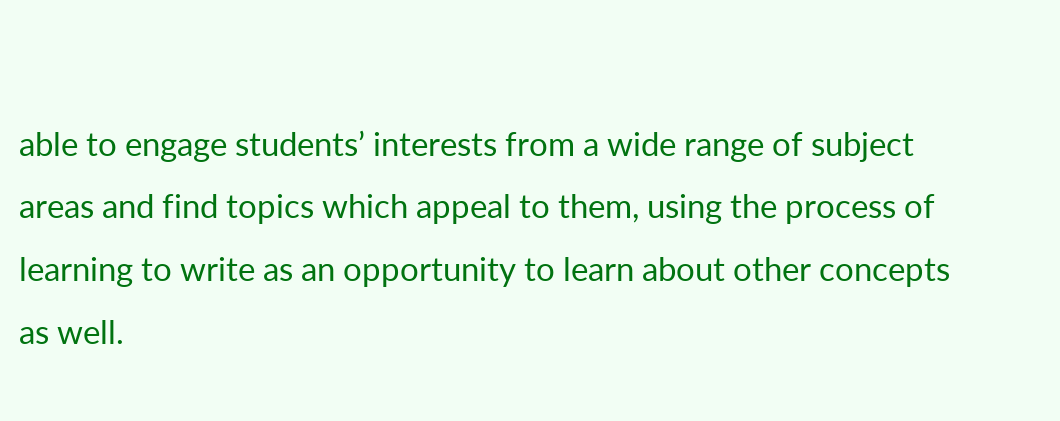able to engage students’ interests from a wide range of subject areas and find topics which appeal to them, using the process of learning to write as an opportunity to learn about other concepts as well.